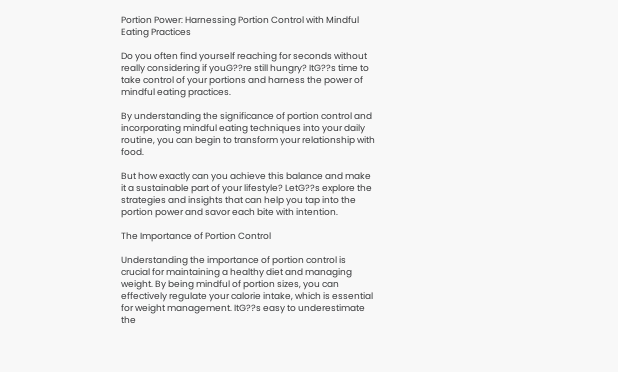Portion Power: Harnessing Portion Control with Mindful Eating Practices

Do you often find yourself reaching for seconds without really considering if youG??re still hungry? ItG??s time to take control of your portions and harness the power of mindful eating practices.

By understanding the significance of portion control and incorporating mindful eating techniques into your daily routine, you can begin to transform your relationship with food.

But how exactly can you achieve this balance and make it a sustainable part of your lifestyle? LetG??s explore the strategies and insights that can help you tap into the portion power and savor each bite with intention.

The Importance of Portion Control

Understanding the importance of portion control is crucial for maintaining a healthy diet and managing weight. By being mindful of portion sizes, you can effectively regulate your calorie intake, which is essential for weight management. ItG??s easy to underestimate the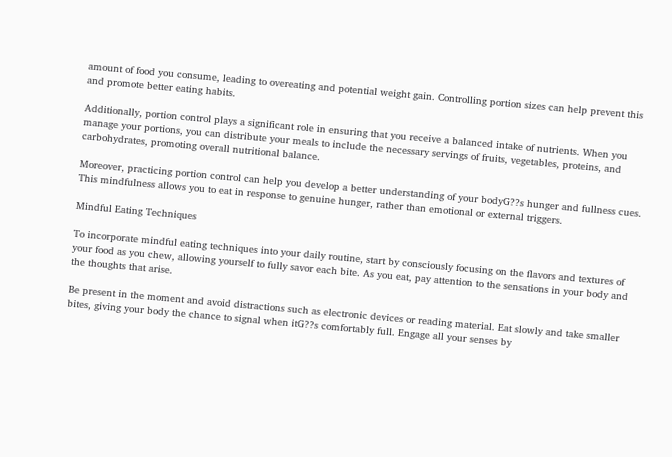amount of food you consume, leading to overeating and potential weight gain. Controlling portion sizes can help prevent this and promote better eating habits.

Additionally, portion control plays a significant role in ensuring that you receive a balanced intake of nutrients. When you manage your portions, you can distribute your meals to include the necessary servings of fruits, vegetables, proteins, and carbohydrates, promoting overall nutritional balance.

Moreover, practicing portion control can help you develop a better understanding of your bodyG??s hunger and fullness cues. This mindfulness allows you to eat in response to genuine hunger, rather than emotional or external triggers.

Mindful Eating Techniques

To incorporate mindful eating techniques into your daily routine, start by consciously focusing on the flavors and textures of your food as you chew, allowing yourself to fully savor each bite. As you eat, pay attention to the sensations in your body and the thoughts that arise.

Be present in the moment and avoid distractions such as electronic devices or reading material. Eat slowly and take smaller bites, giving your body the chance to signal when itG??s comfortably full. Engage all your senses by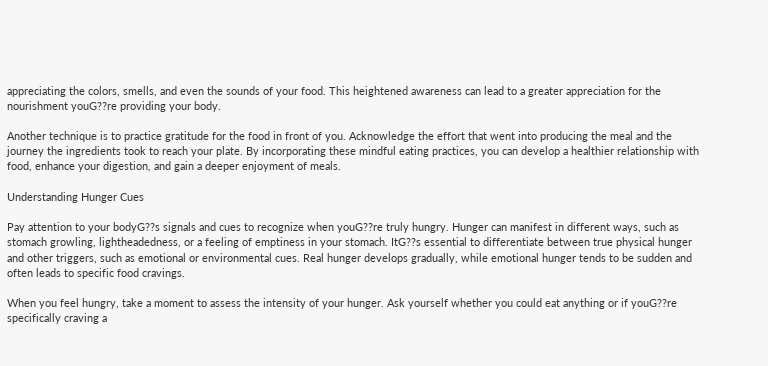appreciating the colors, smells, and even the sounds of your food. This heightened awareness can lead to a greater appreciation for the nourishment youG??re providing your body.

Another technique is to practice gratitude for the food in front of you. Acknowledge the effort that went into producing the meal and the journey the ingredients took to reach your plate. By incorporating these mindful eating practices, you can develop a healthier relationship with food, enhance your digestion, and gain a deeper enjoyment of meals.

Understanding Hunger Cues

Pay attention to your bodyG??s signals and cues to recognize when youG??re truly hungry. Hunger can manifest in different ways, such as stomach growling, lightheadedness, or a feeling of emptiness in your stomach. ItG??s essential to differentiate between true physical hunger and other triggers, such as emotional or environmental cues. Real hunger develops gradually, while emotional hunger tends to be sudden and often leads to specific food cravings.

When you feel hungry, take a moment to assess the intensity of your hunger. Ask yourself whether you could eat anything or if youG??re specifically craving a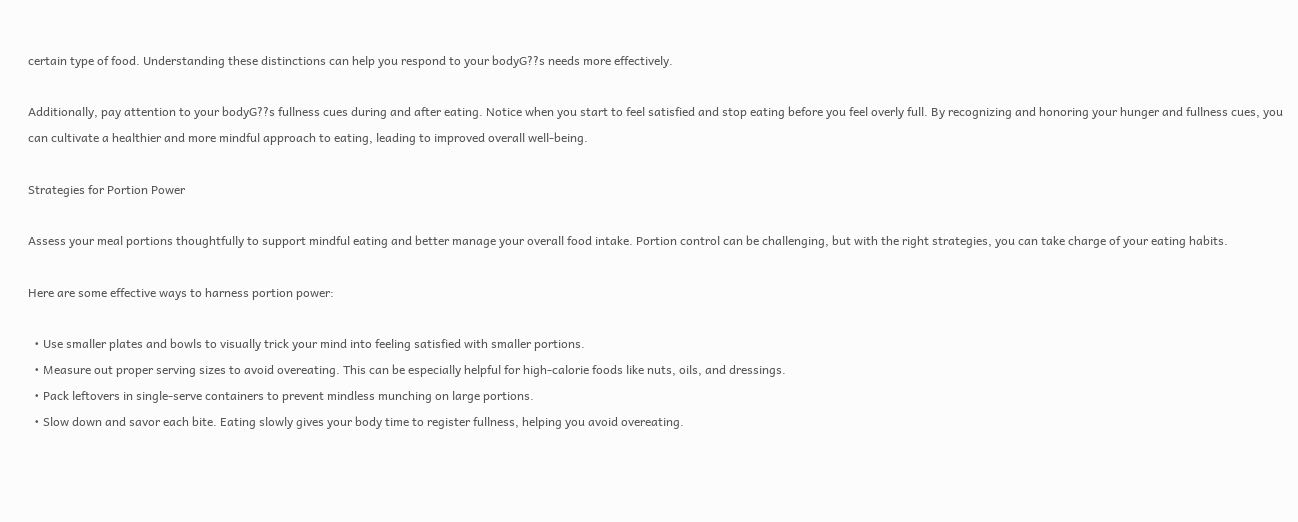certain type of food. Understanding these distinctions can help you respond to your bodyG??s needs more effectively.

Additionally, pay attention to your bodyG??s fullness cues during and after eating. Notice when you start to feel satisfied and stop eating before you feel overly full. By recognizing and honoring your hunger and fullness cues, you can cultivate a healthier and more mindful approach to eating, leading to improved overall well-being.

Strategies for Portion Power

Assess your meal portions thoughtfully to support mindful eating and better manage your overall food intake. Portion control can be challenging, but with the right strategies, you can take charge of your eating habits.

Here are some effective ways to harness portion power:

  • Use smaller plates and bowls to visually trick your mind into feeling satisfied with smaller portions.
  • Measure out proper serving sizes to avoid overeating. This can be especially helpful for high-calorie foods like nuts, oils, and dressings.
  • Pack leftovers in single-serve containers to prevent mindless munching on large portions.
  • Slow down and savor each bite. Eating slowly gives your body time to register fullness, helping you avoid overeating.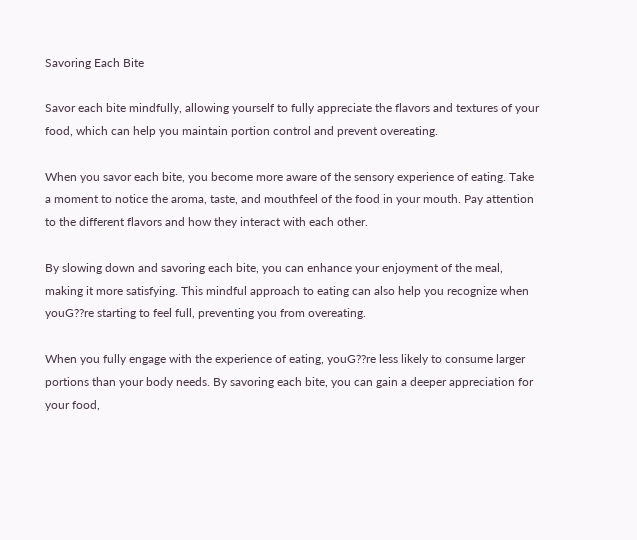Savoring Each Bite

Savor each bite mindfully, allowing yourself to fully appreciate the flavors and textures of your food, which can help you maintain portion control and prevent overeating.

When you savor each bite, you become more aware of the sensory experience of eating. Take a moment to notice the aroma, taste, and mouthfeel of the food in your mouth. Pay attention to the different flavors and how they interact with each other.

By slowing down and savoring each bite, you can enhance your enjoyment of the meal, making it more satisfying. This mindful approach to eating can also help you recognize when youG??re starting to feel full, preventing you from overeating.

When you fully engage with the experience of eating, youG??re less likely to consume larger portions than your body needs. By savoring each bite, you can gain a deeper appreciation for your food,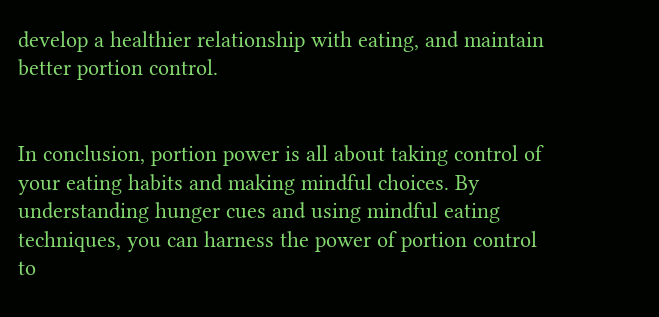develop a healthier relationship with eating, and maintain better portion control.


In conclusion, portion power is all about taking control of your eating habits and making mindful choices. By understanding hunger cues and using mindful eating techniques, you can harness the power of portion control to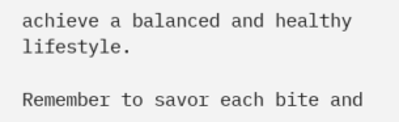achieve a balanced and healthy lifestyle.

Remember to savor each bite and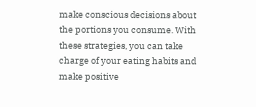make conscious decisions about the portions you consume. With these strategies, you can take charge of your eating habits and make positive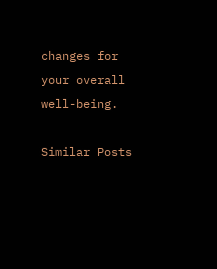changes for your overall well-being.

Similar Posts